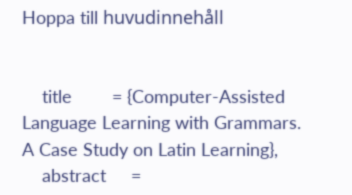Hoppa till huvudinnehåll


    title        = {Computer-Assisted Language Learning with Grammars. A Case Study on Latin Learning},
    abstract     =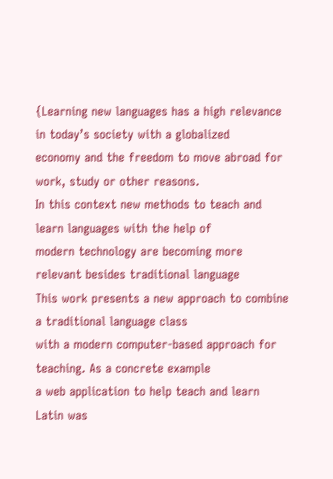{Learning new languages has a high relevance in today’s society with a globalized
economy and the freedom to move abroad for work, study or other reasons.
In this context new methods to teach and learn languages with the help of
modern technology are becoming more relevant besides traditional language
This work presents a new approach to combine a traditional language class
with a modern computer-based approach for teaching. As a concrete example
a web application to help teach and learn Latin was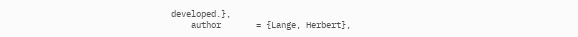developed.},
    author       = {Lange, Herbert},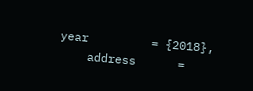year         = {2018},
    address      =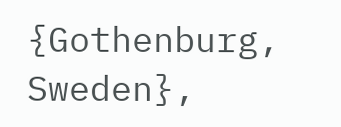{Gothenburg, Sweden},